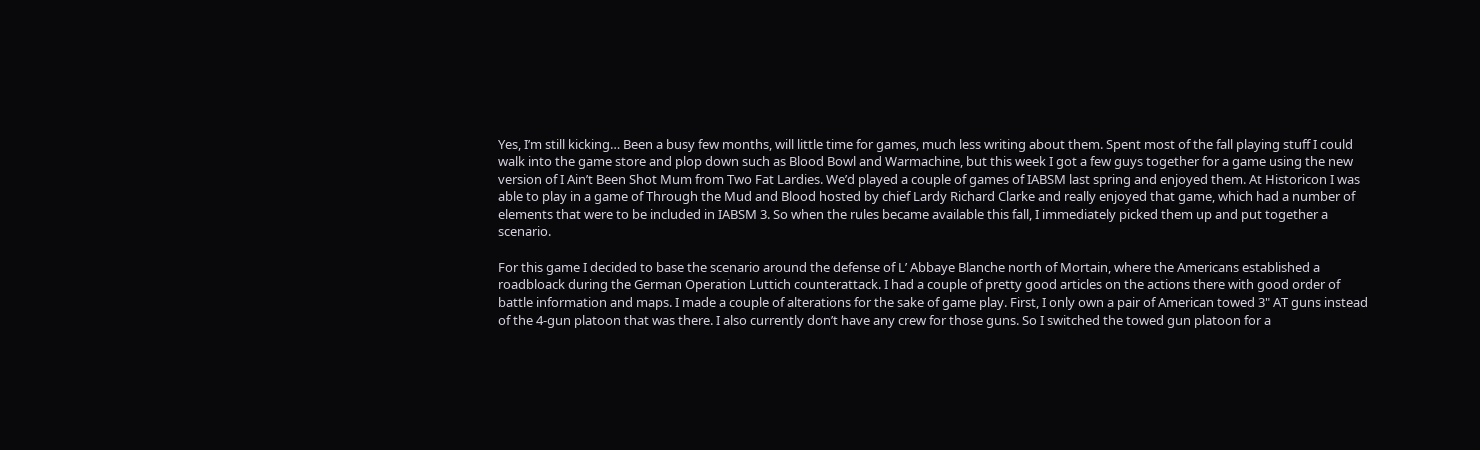Yes, I’m still kicking… Been a busy few months, will little time for games, much less writing about them. Spent most of the fall playing stuff I could walk into the game store and plop down such as Blood Bowl and Warmachine, but this week I got a few guys together for a game using the new version of I Ain’t Been Shot Mum from Two Fat Lardies. We’d played a couple of games of IABSM last spring and enjoyed them. At Historicon I was able to play in a game of Through the Mud and Blood hosted by chief Lardy Richard Clarke and really enjoyed that game, which had a number of elements that were to be included in IABSM 3. So when the rules became available this fall, I immediately picked them up and put together a scenario.

For this game I decided to base the scenario around the defense of L’ Abbaye Blanche north of Mortain, where the Americans established a roadbloack during the German Operation Luttich counterattack. I had a couple of pretty good articles on the actions there with good order of battle information and maps. I made a couple of alterations for the sake of game play. First, I only own a pair of American towed 3" AT guns instead of the 4-gun platoon that was there. I also currently don’t have any crew for those guns. So I switched the towed gun platoon for a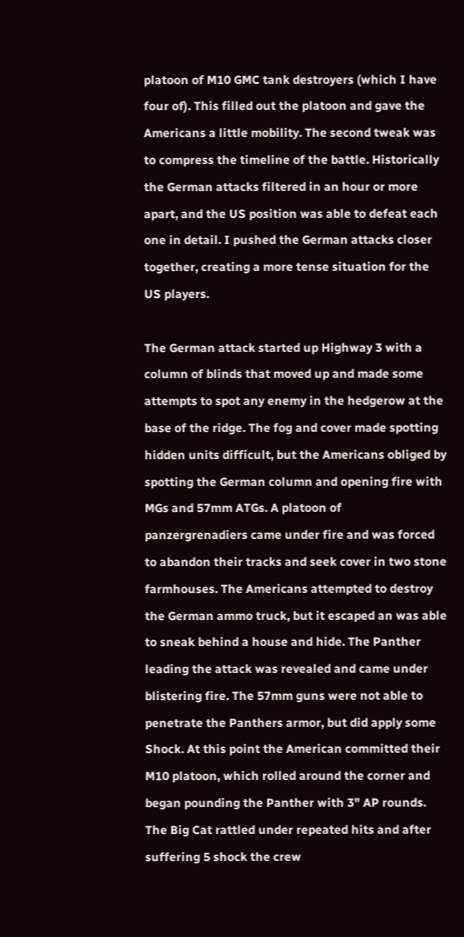platoon of M10 GMC tank destroyers (which I have four of). This filled out the platoon and gave the Americans a little mobility. The second tweak was to compress the timeline of the battle. Historically the German attacks filtered in an hour or more apart, and the US position was able to defeat each one in detail. I pushed the German attacks closer together, creating a more tense situation for the US players.

The German attack started up Highway 3 with a column of blinds that moved up and made some attempts to spot any enemy in the hedgerow at the base of the ridge. The fog and cover made spotting hidden units difficult, but the Americans obliged by spotting the German column and opening fire with MGs and 57mm ATGs. A platoon of panzergrenadiers came under fire and was forced to abandon their tracks and seek cover in two stone farmhouses. The Americans attempted to destroy the German ammo truck, but it escaped an was able to sneak behind a house and hide. The Panther leading the attack was revealed and came under blistering fire. The 57mm guns were not able to penetrate the Panthers armor, but did apply some Shock. At this point the American committed their M10 platoon, which rolled around the corner and began pounding the Panther with 3" AP rounds. The Big Cat rattled under repeated hits and after suffering 5 shock the crew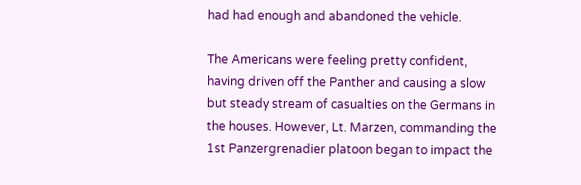had had enough and abandoned the vehicle.

The Americans were feeling pretty confident, having driven off the Panther and causing a slow but steady stream of casualties on the Germans in the houses. However, Lt. Marzen, commanding the 1st Panzergrenadier platoon began to impact the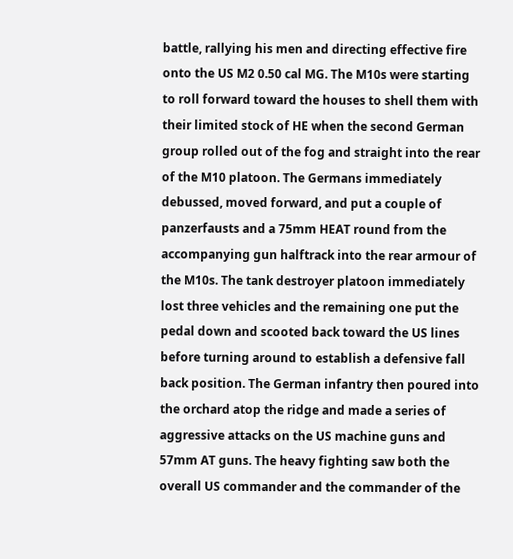battle, rallying his men and directing effective fire onto the US M2 0.50 cal MG. The M10s were starting to roll forward toward the houses to shell them with their limited stock of HE when the second German group rolled out of the fog and straight into the rear of the M10 platoon. The Germans immediately debussed, moved forward, and put a couple of panzerfausts and a 75mm HEAT round from the accompanying gun halftrack into the rear armour of the M10s. The tank destroyer platoon immediately lost three vehicles and the remaining one put the pedal down and scooted back toward the US lines before turning around to establish a defensive fall back position. The German infantry then poured into the orchard atop the ridge and made a series of aggressive attacks on the US machine guns and 57mm AT guns. The heavy fighting saw both the overall US commander and the commander of the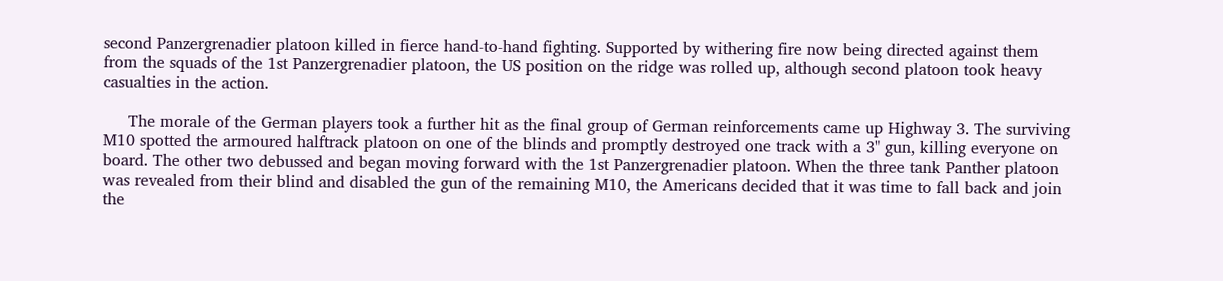second Panzergrenadier platoon killed in fierce hand-to-hand fighting. Supported by withering fire now being directed against them from the squads of the 1st Panzergrenadier platoon, the US position on the ridge was rolled up, although second platoon took heavy casualties in the action.

     The morale of the German players took a further hit as the final group of German reinforcements came up Highway 3. The surviving M10 spotted the armoured halftrack platoon on one of the blinds and promptly destroyed one track with a 3" gun, killing everyone on board. The other two debussed and began moving forward with the 1st Panzergrenadier platoon. When the three tank Panther platoon was revealed from their blind and disabled the gun of the remaining M10, the Americans decided that it was time to fall back and join the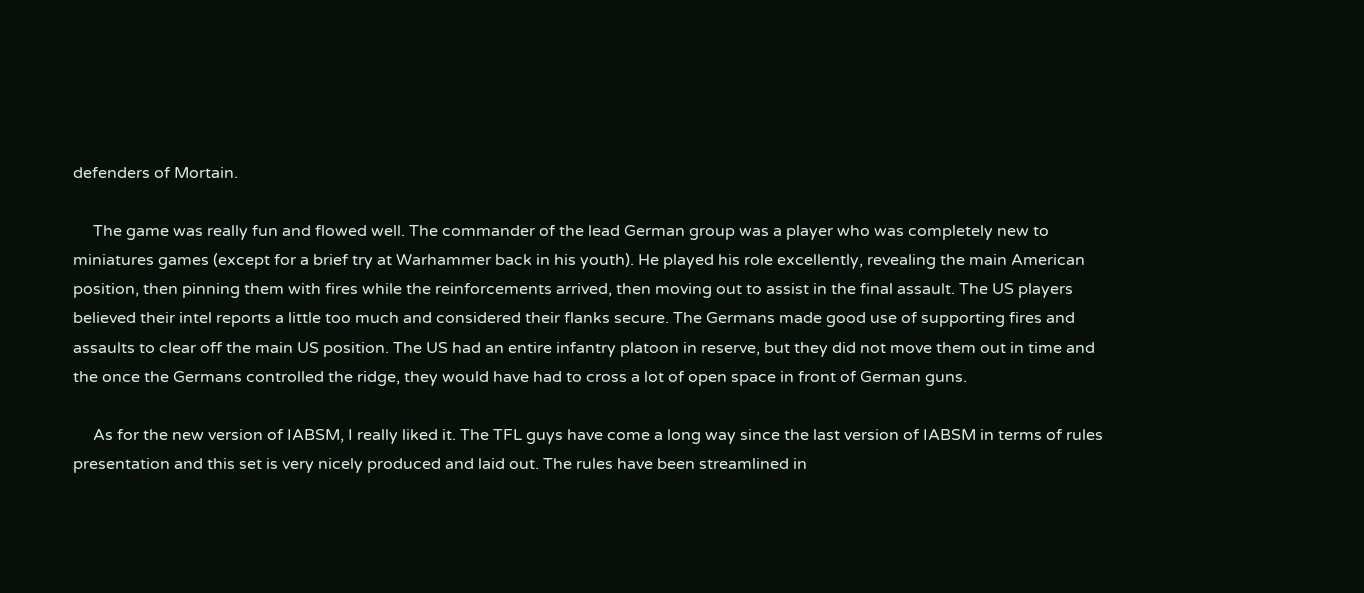defenders of Mortain.

     The game was really fun and flowed well. The commander of the lead German group was a player who was completely new to miniatures games (except for a brief try at Warhammer back in his youth). He played his role excellently, revealing the main American position, then pinning them with fires while the reinforcements arrived, then moving out to assist in the final assault. The US players believed their intel reports a little too much and considered their flanks secure. The Germans made good use of supporting fires and assaults to clear off the main US position. The US had an entire infantry platoon in reserve, but they did not move them out in time and the once the Germans controlled the ridge, they would have had to cross a lot of open space in front of German guns.

     As for the new version of IABSM, I really liked it. The TFL guys have come a long way since the last version of IABSM in terms of rules presentation and this set is very nicely produced and laid out. The rules have been streamlined in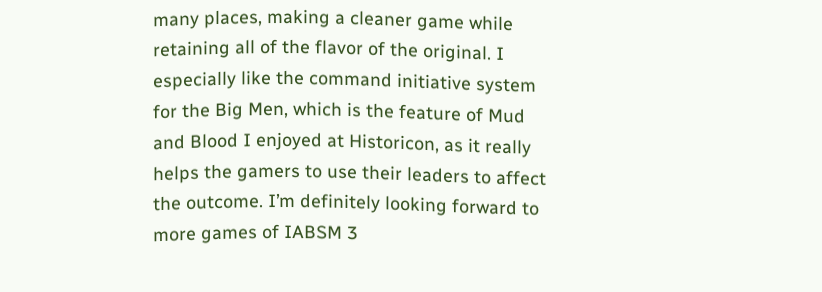many places, making a cleaner game while retaining all of the flavor of the original. I especially like the command initiative system for the Big Men, which is the feature of Mud and Blood I enjoyed at Historicon, as it really helps the gamers to use their leaders to affect the outcome. I’m definitely looking forward to more games of IABSM 3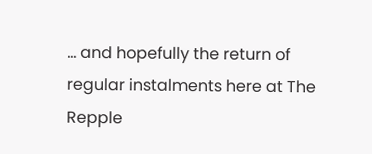… and hopefully the return of regular instalments here at The Repple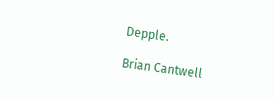Depple.

Brian Cantwell